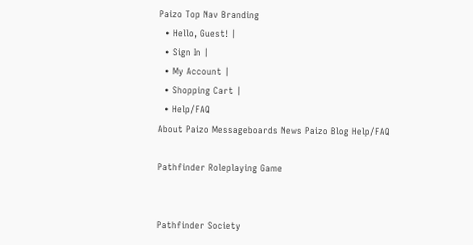Paizo Top Nav Branding
  • Hello, Guest! |
  • Sign In |
  • My Account |
  • Shopping Cart |
  • Help/FAQ
About Paizo Messageboards News Paizo Blog Help/FAQ

Pathfinder Roleplaying Game


Pathfinder Society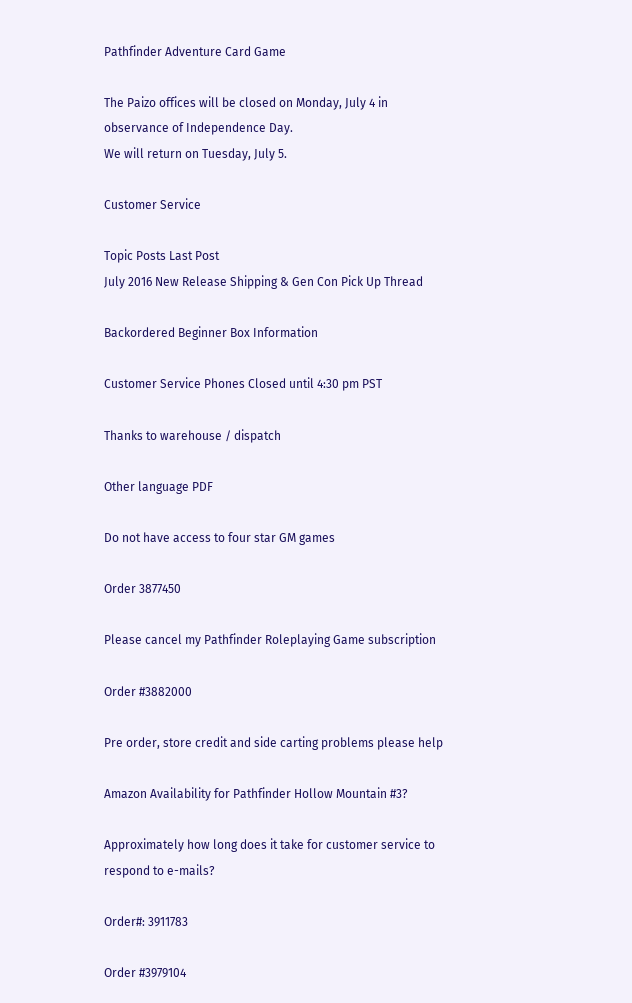Pathfinder Adventure Card Game

The Paizo offices will be closed on Monday, July 4 in observance of Independence Day.
We will return on Tuesday, July 5.

Customer Service

Topic Posts Last Post
July 2016 New Release Shipping & Gen Con Pick Up Thread

Backordered Beginner Box Information

Customer Service Phones Closed until 4:30 pm PST

Thanks to warehouse / dispatch

Other language PDF

Do not have access to four star GM games

Order 3877450

Please cancel my Pathfinder Roleplaying Game subscription

Order #3882000

Pre order, store credit and side carting problems please help

Amazon Availability for Pathfinder Hollow Mountain #3?

Approximately how long does it take for customer service to respond to e-mails?

Order#: 3911783

Order #3979104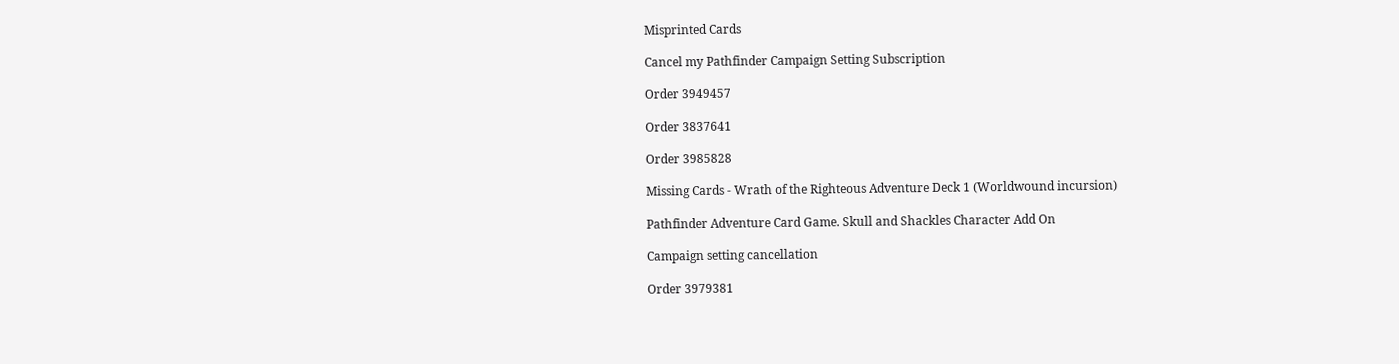Misprinted Cards

Cancel my Pathfinder Campaign Setting Subscription

Order 3949457

Order 3837641

Order 3985828

Missing Cards - Wrath of the Righteous Adventure Deck 1 (Worldwound incursion)

Pathfinder Adventure Card Game. Skull and Shackles Character Add On

Campaign setting cancellation

Order 3979381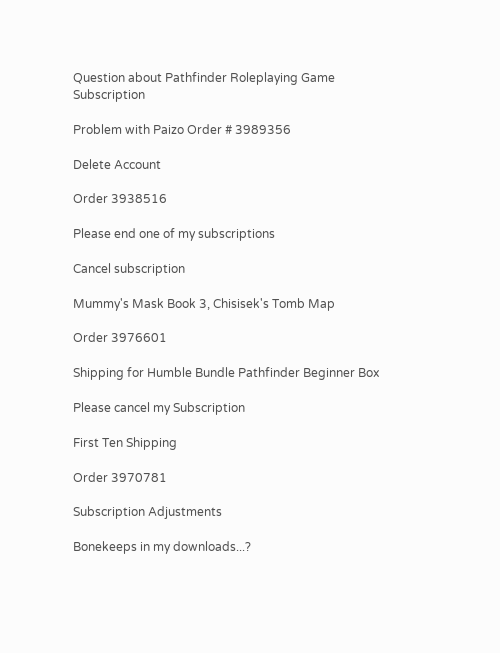Question about Pathfinder Roleplaying Game Subscription

Problem with Paizo Order # 3989356

Delete Account

Order 3938516

Please end one of my subscriptions

Cancel subscription

Mummy's Mask Book 3, Chisisek's Tomb Map

Order 3976601

Shipping for Humble Bundle Pathfinder Beginner Box

Please cancel my Subscription

First Ten Shipping

Order 3970781

Subscription Adjustments

Bonekeeps in my downloads...?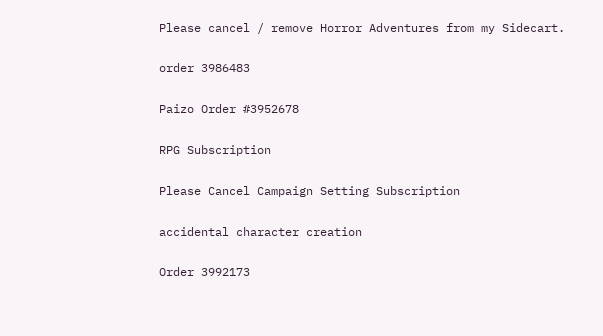Please cancel / remove Horror Adventures from my Sidecart.

order 3986483

Paizo Order #3952678

RPG Subscription

Please Cancel Campaign Setting Subscription

accidental character creation

Order 3992173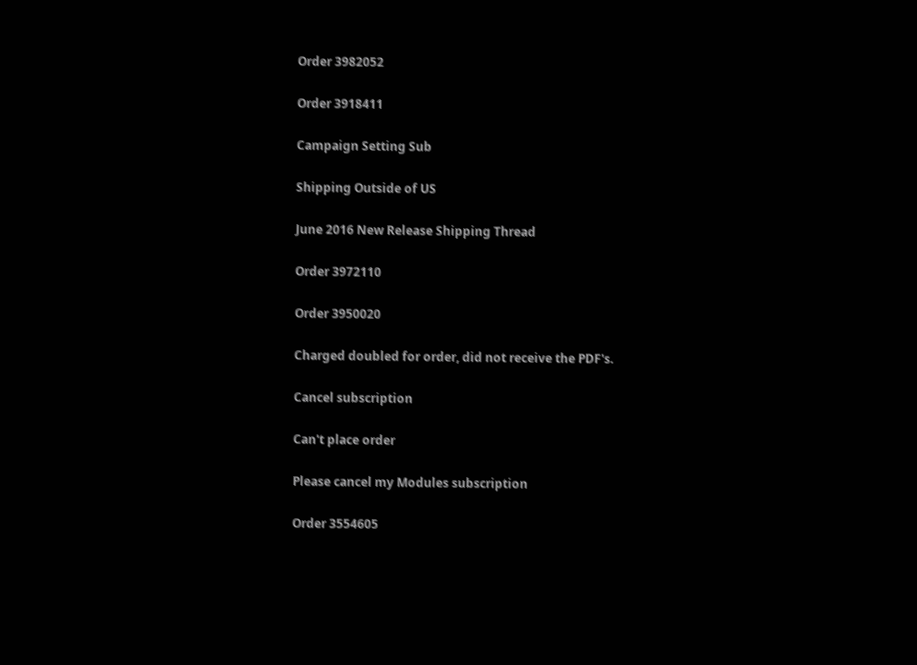Order 3982052

Order 3918411

Campaign Setting Sub

Shipping Outside of US

June 2016 New Release Shipping Thread

Order 3972110

Order 3950020

Charged doubled for order, did not receive the PDF's.

Cancel subscription

Can't place order

Please cancel my Modules subscription

Order 3554605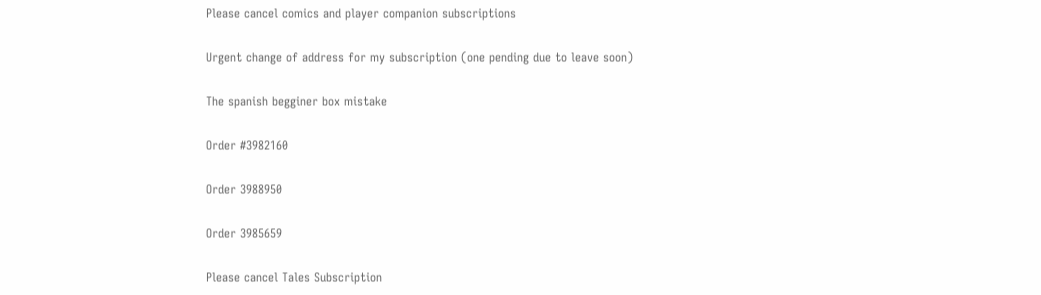Please cancel comics and player companion subscriptions

Urgent change of address for my subscription (one pending due to leave soon)

The spanish begginer box mistake

Order #3982160

Order 3988950

Order 3985659

Please cancel Tales Subscription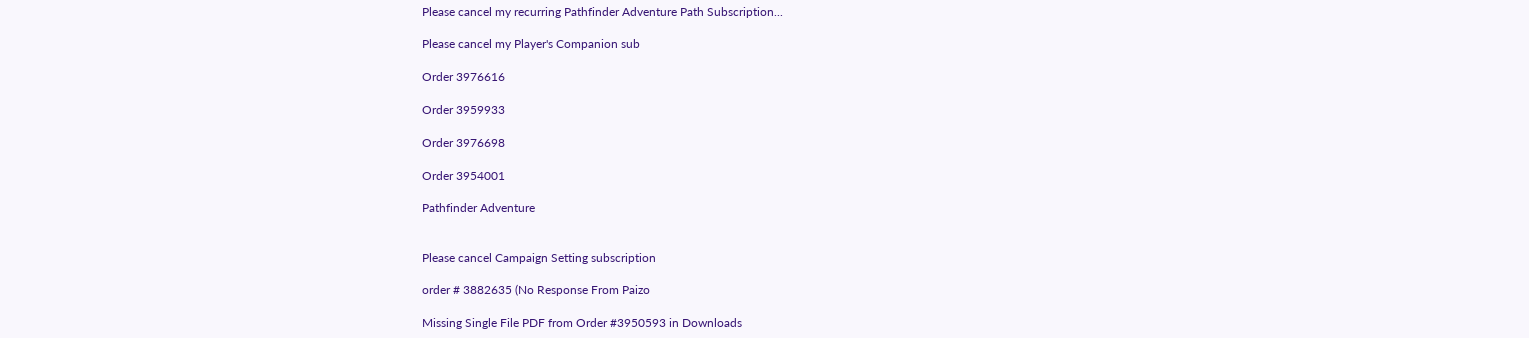Please cancel my recurring Pathfinder Adventure Path Subscription...

Please cancel my Player's Companion sub

Order 3976616

Order 3959933

Order 3976698

Order 3954001

Pathfinder Adventure


Please cancel Campaign Setting subscription

order # 3882635 (No Response From Paizo

Missing Single File PDF from Order #3950593 in Downloads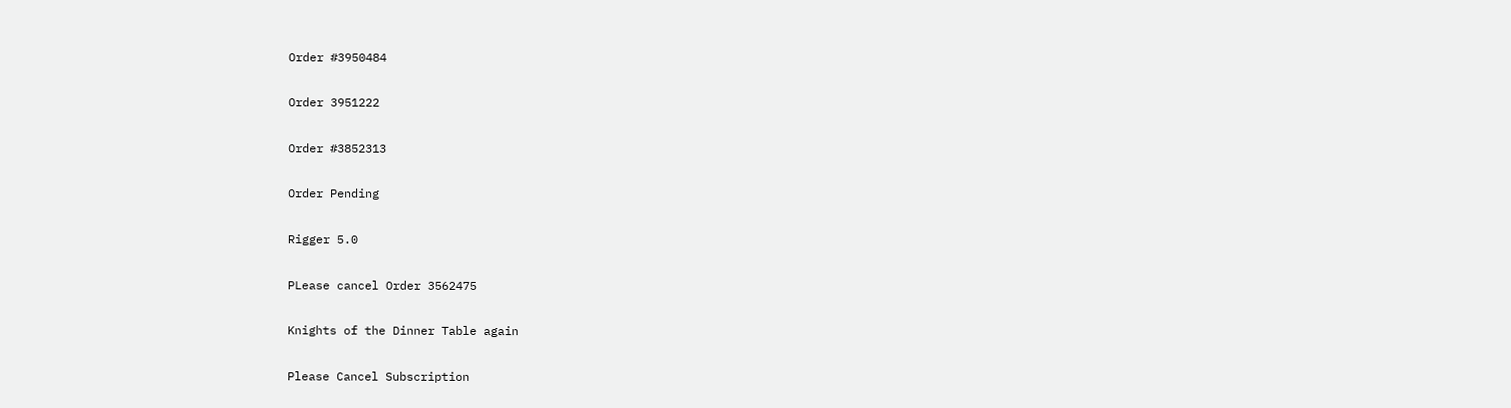Order #3950484

Order 3951222

Order #3852313

Order Pending

Rigger 5.0

PLease cancel Order 3562475

Knights of the Dinner Table again

Please Cancel Subscription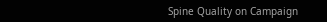Spine Quality on Campaign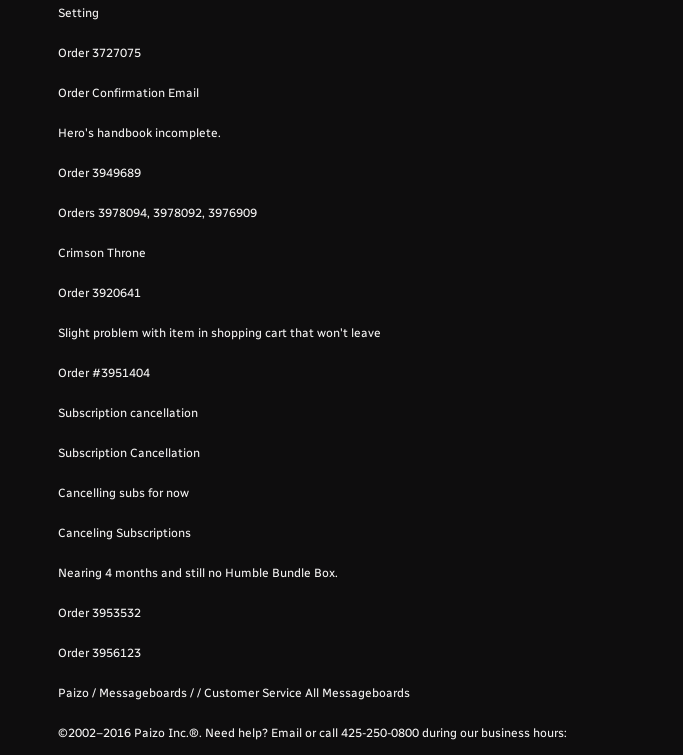Setting

Order 3727075

Order Confirmation Email

Hero's handbook incomplete.

Order 3949689

Orders 3978094, 3978092, 3976909

Crimson Throne

Order 3920641

Slight problem with item in shopping cart that won't leave

Order #3951404

Subscription cancellation

Subscription Cancellation

Cancelling subs for now

Canceling Subscriptions

Nearing 4 months and still no Humble Bundle Box.

Order 3953532

Order 3956123

Paizo / Messageboards / / Customer Service All Messageboards

©2002–2016 Paizo Inc.®. Need help? Email or call 425-250-0800 during our business hours: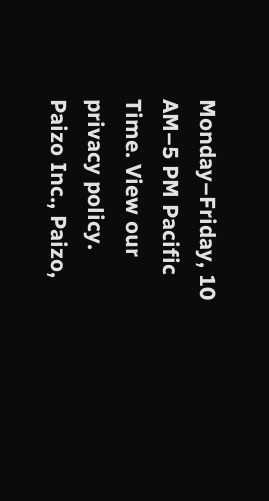Monday–Friday, 10 AM–5 PM Pacific Time. View our privacy policy. Paizo Inc., Paizo,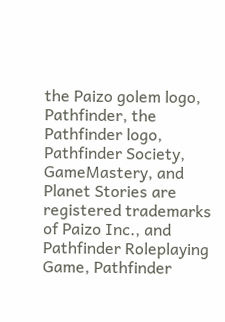the Paizo golem logo, Pathfinder, the Pathfinder logo, Pathfinder Society, GameMastery, and Planet Stories are registered trademarks of Paizo Inc., and Pathfinder Roleplaying Game, Pathfinder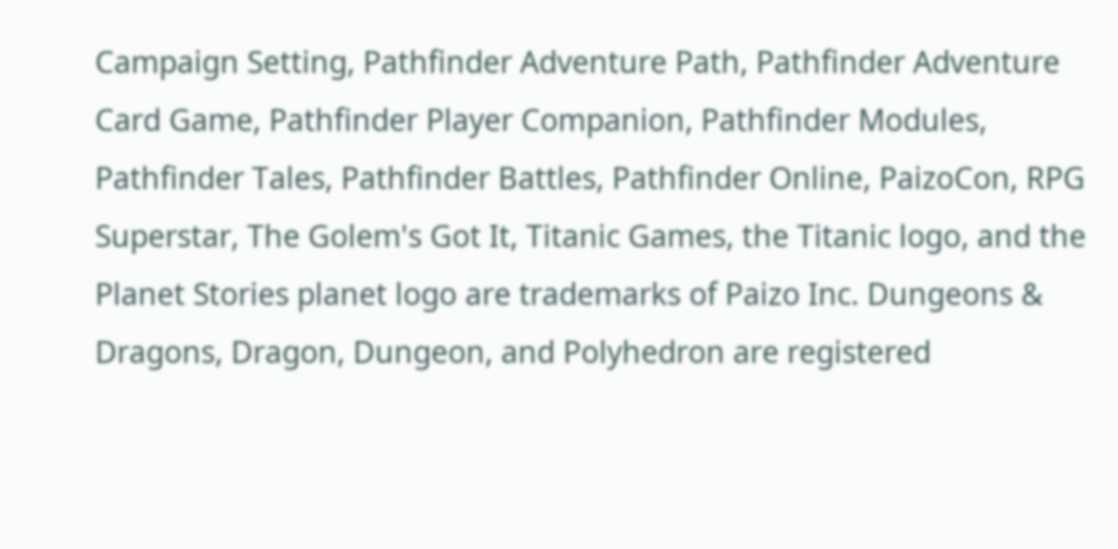Campaign Setting, Pathfinder Adventure Path, Pathfinder Adventure Card Game, Pathfinder Player Companion, Pathfinder Modules, Pathfinder Tales, Pathfinder Battles, Pathfinder Online, PaizoCon, RPG Superstar, The Golem's Got It, Titanic Games, the Titanic logo, and the Planet Stories planet logo are trademarks of Paizo Inc. Dungeons & Dragons, Dragon, Dungeon, and Polyhedron are registered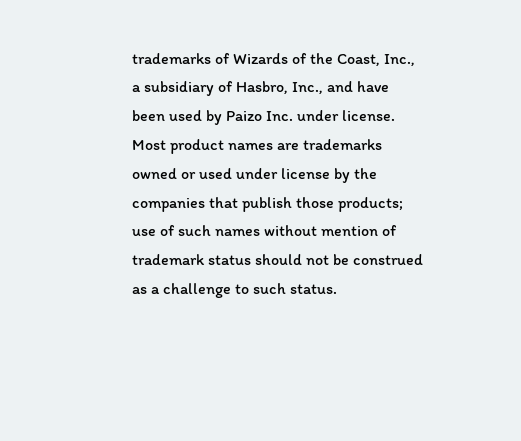trademarks of Wizards of the Coast, Inc., a subsidiary of Hasbro, Inc., and have been used by Paizo Inc. under license. Most product names are trademarks owned or used under license by the companies that publish those products; use of such names without mention of trademark status should not be construed as a challenge to such status.